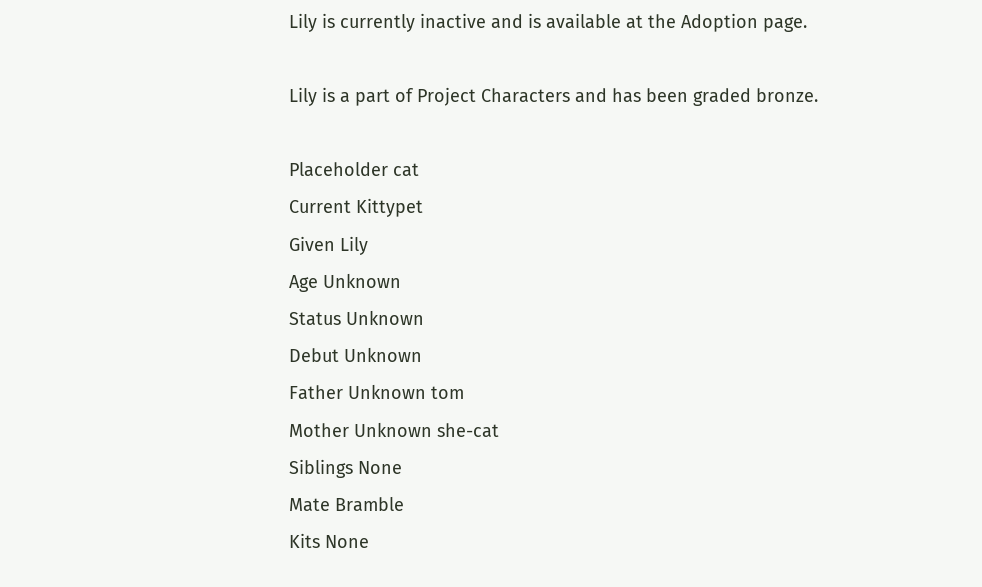Lily is currently inactive and is available at the Adoption page.

Lily is a part of Project Characters and has been graded bronze.

Placeholder cat
Current Kittypet
Given Lily
Age Unknown
Status Unknown
Debut Unknown
Father Unknown tom
Mother Unknown she-cat
Siblings None
Mate Bramble
Kits None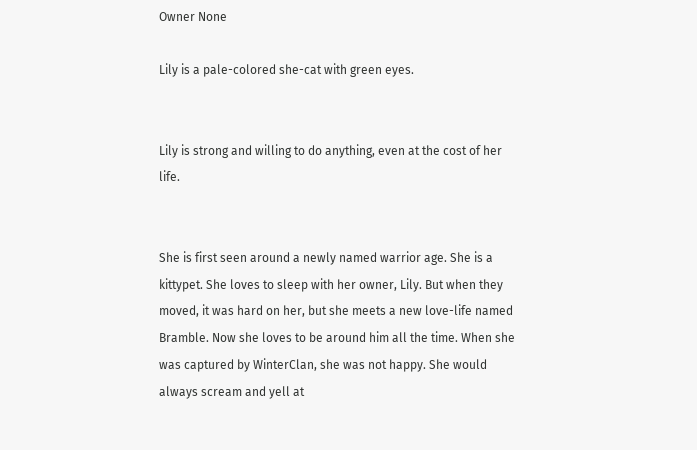Owner None

Lily is a pale-colored she-cat with green eyes.


Lily is strong and willing to do anything, even at the cost of her life.


She is first seen around a newly named warrior age. She is a kittypet. She loves to sleep with her owner, Lily. But when they moved, it was hard on her, but she meets a new love-life named Bramble. Now she loves to be around him all the time. When she was captured by WinterClan, she was not happy. She would always scream and yell at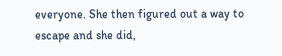everyone. She then figured out a way to escape and she did,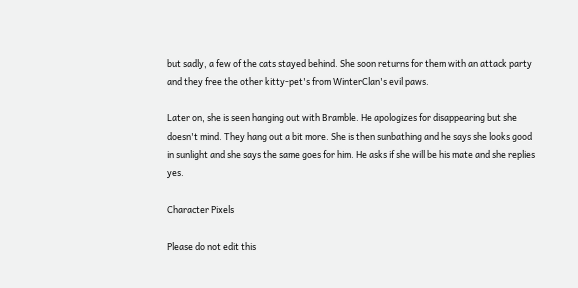but sadly, a few of the cats stayed behind. She soon returns for them with an attack party and they free the other kitty-pet's from WinterClan's evil paws.

Later on, she is seen hanging out with Bramble. He apologizes for disappearing but she doesn't mind. They hang out a bit more. She is then sunbathing and he says she looks good in sunlight and she says the same goes for him. He asks if she will be his mate and she replies yes.

Character Pixels

Please do not edit this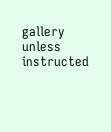gallery unless instructed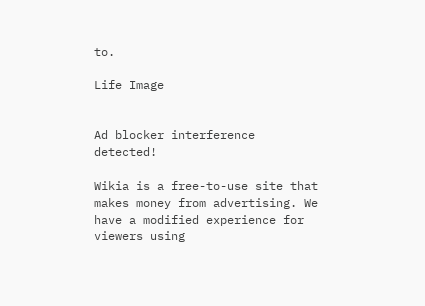to.

Life Image


Ad blocker interference detected!

Wikia is a free-to-use site that makes money from advertising. We have a modified experience for viewers using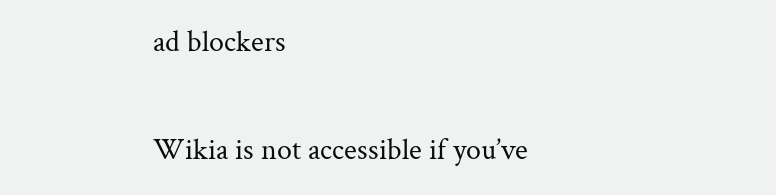ad blockers

Wikia is not accessible if you’ve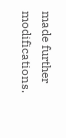made further modifications.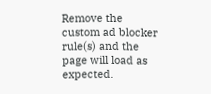Remove the custom ad blocker rule(s) and the page will load as expected.